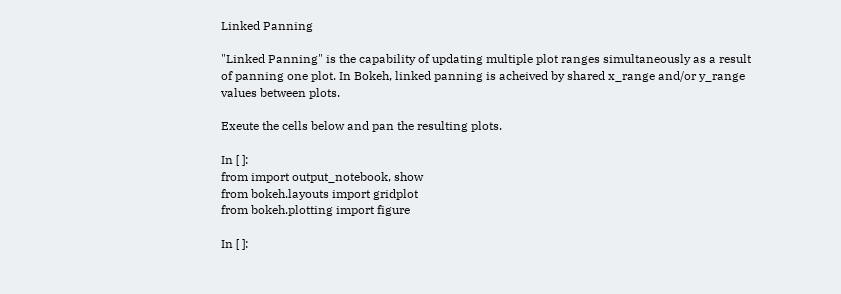Linked Panning

"Linked Panning" is the capability of updating multiple plot ranges simultaneously as a result of panning one plot. In Bokeh, linked panning is acheived by shared x_range and/or y_range values between plots.

Exeute the cells below and pan the resulting plots.

In [ ]:
from import output_notebook, show
from bokeh.layouts import gridplot
from bokeh.plotting import figure

In [ ]: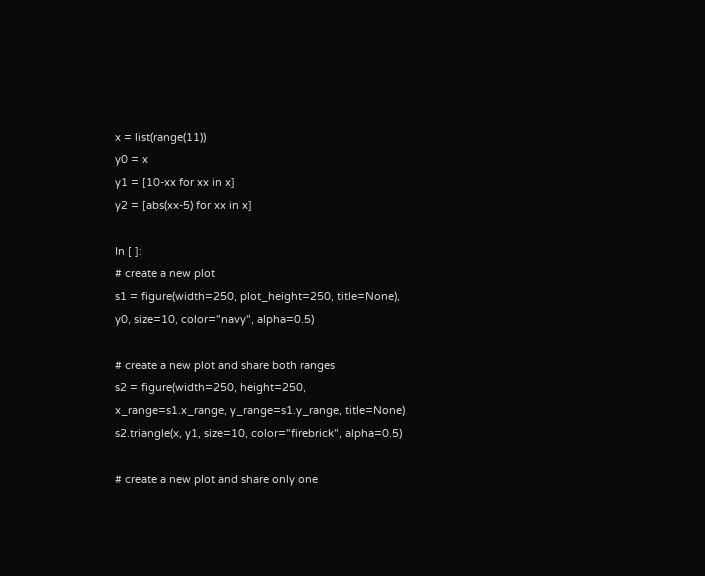x = list(range(11))
y0 = x
y1 = [10-xx for xx in x]
y2 = [abs(xx-5) for xx in x]

In [ ]:
# create a new plot
s1 = figure(width=250, plot_height=250, title=None), y0, size=10, color="navy", alpha=0.5)

# create a new plot and share both ranges
s2 = figure(width=250, height=250, x_range=s1.x_range, y_range=s1.y_range, title=None)
s2.triangle(x, y1, size=10, color="firebrick", alpha=0.5)

# create a new plot and share only one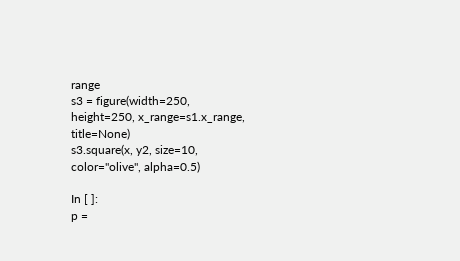range
s3 = figure(width=250, height=250, x_range=s1.x_range, title=None)
s3.square(x, y2, size=10, color="olive", alpha=0.5)

In [ ]:
p =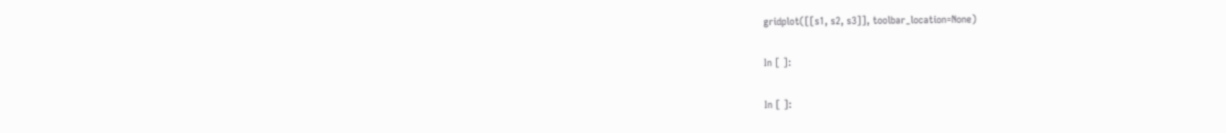gridplot([[s1, s2, s3]], toolbar_location=None)

In [ ]:

In [ ]: